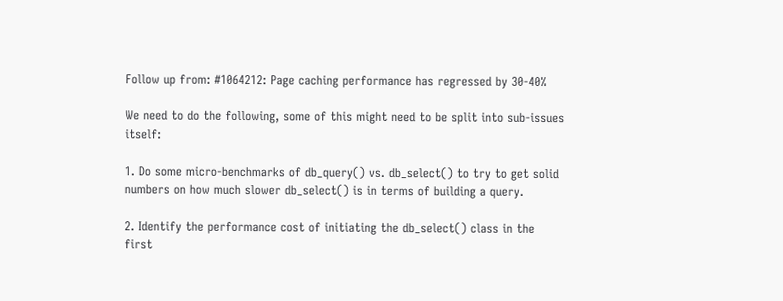Follow up from: #1064212: Page caching performance has regressed by 30-40%

We need to do the following, some of this might need to be split into sub-issues itself:

1. Do some micro-benchmarks of db_query() vs. db_select() to try to get solid numbers on how much slower db_select() is in terms of building a query.

2. Identify the performance cost of initiating the db_select() class in the first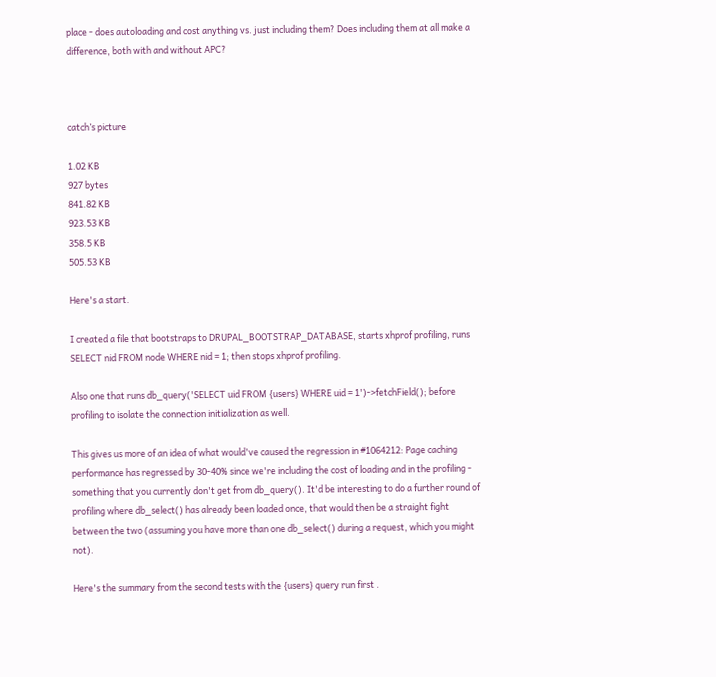place - does autoloading and cost anything vs. just including them? Does including them at all make a difference, both with and without APC?



catch’s picture

1.02 KB
927 bytes
841.82 KB
923.53 KB
358.5 KB
505.53 KB

Here's a start.

I created a file that bootstraps to DRUPAL_BOOTSTRAP_DATABASE, starts xhprof profiling, runs SELECT nid FROM node WHERE nid = 1; then stops xhprof profiling.

Also one that runs db_query('SELECT uid FROM {users} WHERE uid = 1')->fetchField(); before profiling to isolate the connection initialization as well.

This gives us more of an idea of what would've caused the regression in #1064212: Page caching performance has regressed by 30-40% since we're including the cost of loading and in the profiling - something that you currently don't get from db_query(). It'd be interesting to do a further round of profiling where db_select() has already been loaded once, that would then be a straight fight between the two (assuming you have more than one db_select() during a request, which you might not).

Here's the summary from the second tests with the {users} query run first .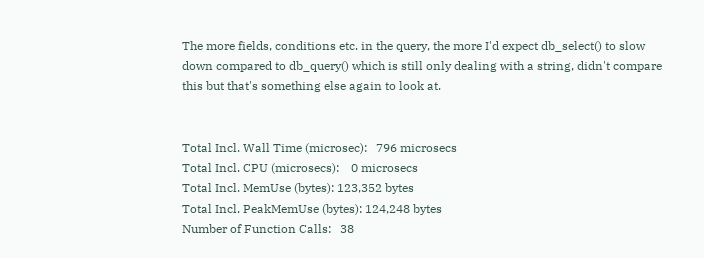The more fields, conditions etc. in the query, the more I'd expect db_select() to slow down compared to db_query() which is still only dealing with a string, didn't compare this but that's something else again to look at.


Total Incl. Wall Time (microsec):   796 microsecs
Total Incl. CPU (microsecs):    0 microsecs
Total Incl. MemUse (bytes): 123,352 bytes
Total Incl. PeakMemUse (bytes): 124,248 bytes
Number of Function Calls:   38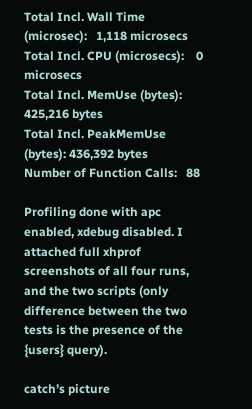Total Incl. Wall Time (microsec):   1,118 microsecs
Total Incl. CPU (microsecs):    0 microsecs
Total Incl. MemUse (bytes): 425,216 bytes
Total Incl. PeakMemUse (bytes): 436,392 bytes
Number of Function Calls:   88

Profiling done with apc enabled, xdebug disabled. I attached full xhprof screenshots of all four runs, and the two scripts (only difference between the two tests is the presence of the {users} query).

catch’s picture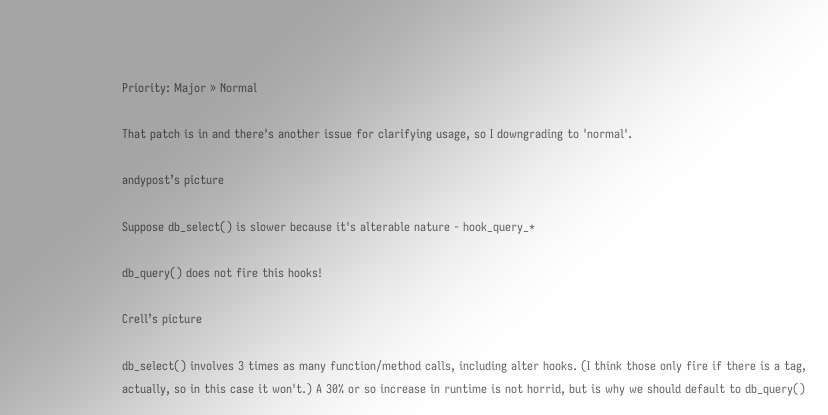Priority: Major » Normal

That patch is in and there's another issue for clarifying usage, so I downgrading to 'normal'.

andypost’s picture

Suppose db_select() is slower because it's alterable nature - hook_query_*

db_query() does not fire this hooks!

Crell’s picture

db_select() involves 3 times as many function/method calls, including alter hooks. (I think those only fire if there is a tag, actually, so in this case it won't.) A 30% or so increase in runtime is not horrid, but is why we should default to db_query()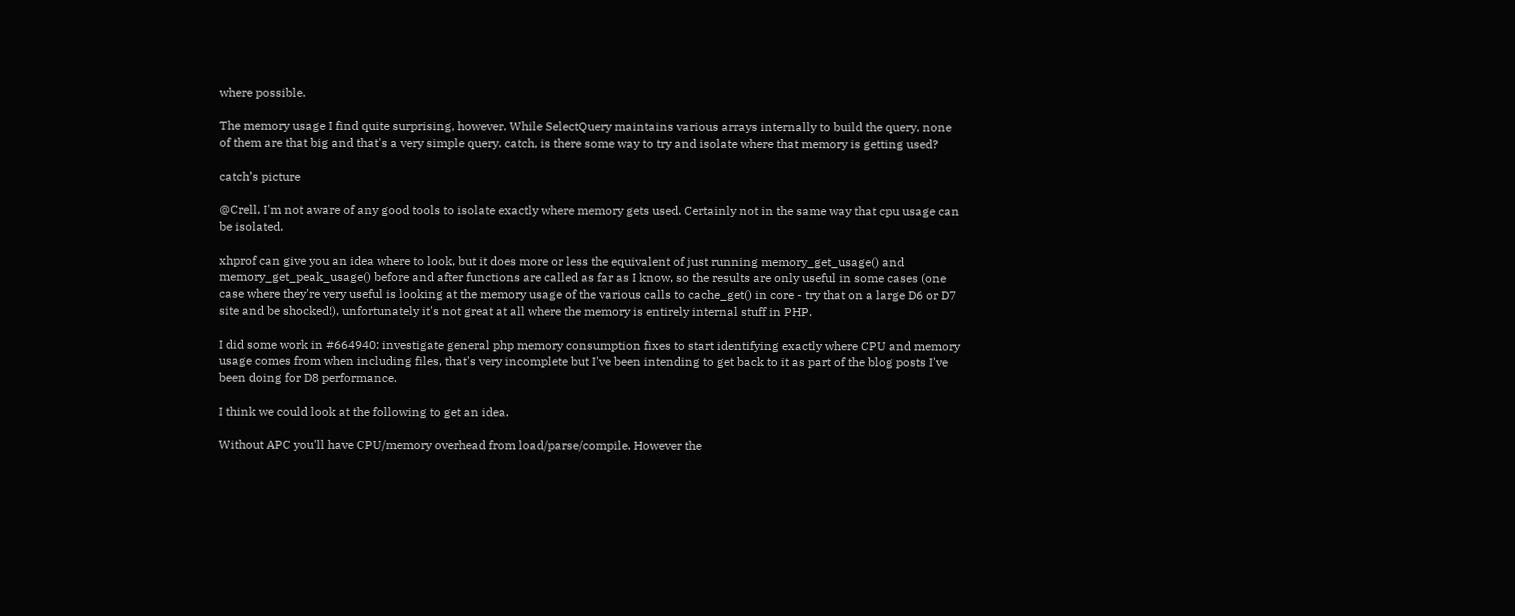where possible.

The memory usage I find quite surprising, however. While SelectQuery maintains various arrays internally to build the query, none of them are that big and that's a very simple query. catch, is there some way to try and isolate where that memory is getting used?

catch’s picture

@Crell, I'm not aware of any good tools to isolate exactly where memory gets used. Certainly not in the same way that cpu usage can be isolated.

xhprof can give you an idea where to look, but it does more or less the equivalent of just running memory_get_usage() and memory_get_peak_usage() before and after functions are called as far as I know, so the results are only useful in some cases (one case where they're very useful is looking at the memory usage of the various calls to cache_get() in core - try that on a large D6 or D7 site and be shocked!), unfortunately it's not great at all where the memory is entirely internal stuff in PHP.

I did some work in #664940: investigate general php memory consumption fixes to start identifying exactly where CPU and memory usage comes from when including files, that's very incomplete but I've been intending to get back to it as part of the blog posts I've been doing for D8 performance.

I think we could look at the following to get an idea.

Without APC you'll have CPU/memory overhead from load/parse/compile. However the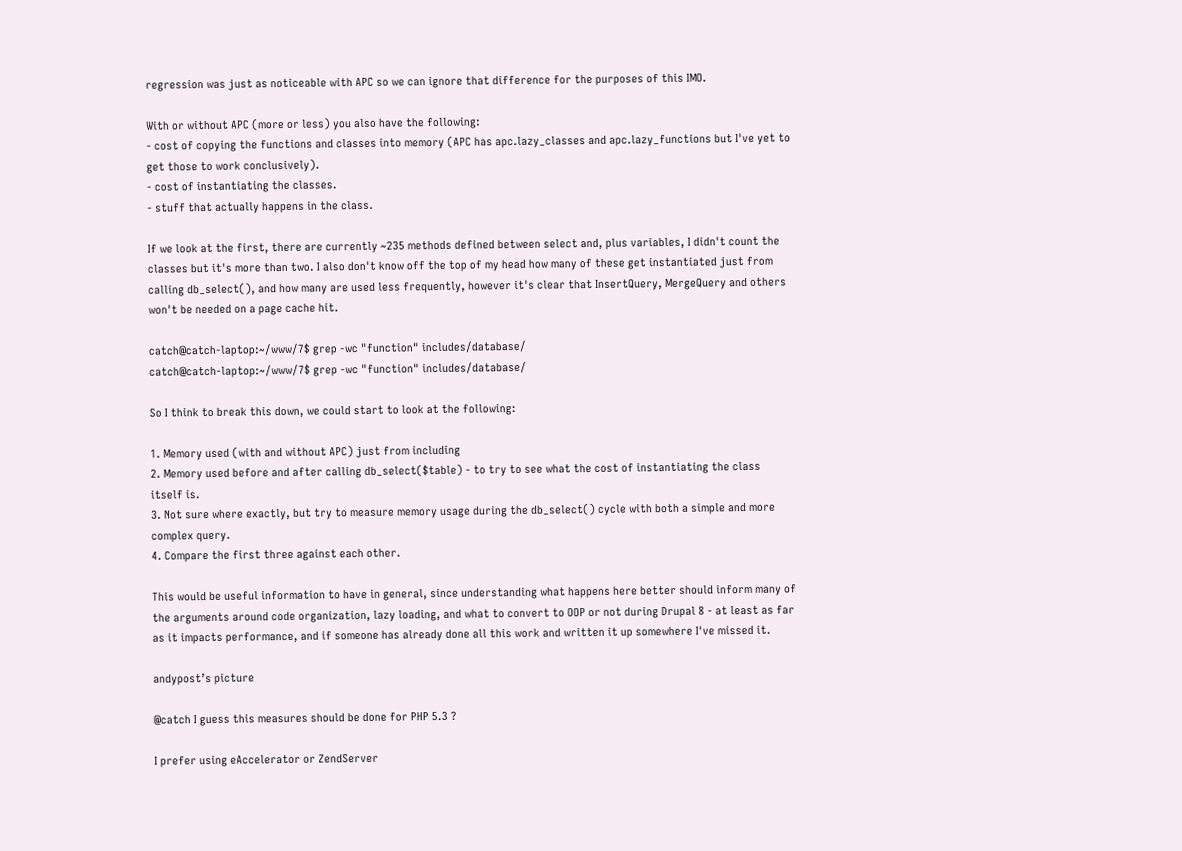regression was just as noticeable with APC so we can ignore that difference for the purposes of this IMO.

With or without APC (more or less) you also have the following:
- cost of copying the functions and classes into memory (APC has apc.lazy_classes and apc.lazy_functions but I've yet to get those to work conclusively).
- cost of instantiating the classes.
- stuff that actually happens in the class.

If we look at the first, there are currently ~235 methods defined between select and, plus variables, I didn't count the classes but it's more than two. I also don't know off the top of my head how many of these get instantiated just from calling db_select(), and how many are used less frequently, however it's clear that InsertQuery, MergeQuery and others won't be needed on a page cache hit.

catch@catch-laptop:~/www/7$ grep -wc "function" includes/database/
catch@catch-laptop:~/www/7$ grep -wc "function" includes/database/

So I think to break this down, we could start to look at the following:

1. Memory used (with and without APC) just from including
2. Memory used before and after calling db_select($table) - to try to see what the cost of instantiating the class itself is.
3. Not sure where exactly, but try to measure memory usage during the db_select() cycle with both a simple and more complex query.
4. Compare the first three against each other.

This would be useful information to have in general, since understanding what happens here better should inform many of the arguments around code organization, lazy loading, and what to convert to OOP or not during Drupal 8 - at least as far as it impacts performance, and if someone has already done all this work and written it up somewhere I've missed it.

andypost’s picture

@catch I guess this measures should be done for PHP 5.3 ?

I prefer using eAccelerator or ZendServer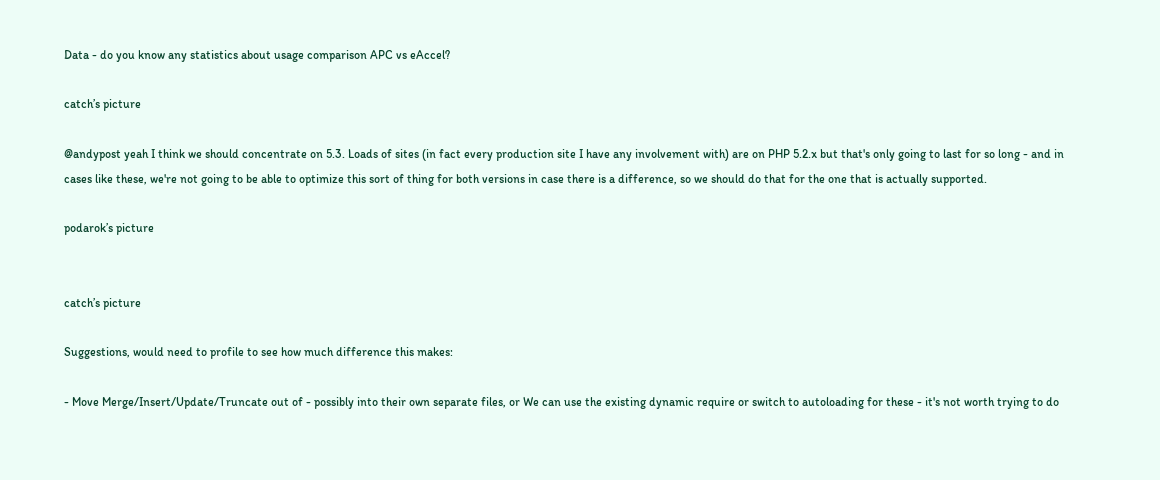Data - do you know any statistics about usage comparison APC vs eAccel?

catch’s picture

@andypost yeah I think we should concentrate on 5.3. Loads of sites (in fact every production site I have any involvement with) are on PHP 5.2.x but that's only going to last for so long - and in cases like these, we're not going to be able to optimize this sort of thing for both versions in case there is a difference, so we should do that for the one that is actually supported.

podarok’s picture


catch’s picture

Suggestions, would need to profile to see how much difference this makes:

- Move Merge/Insert/Update/Truncate out of - possibly into their own separate files, or We can use the existing dynamic require or switch to autoloading for these - it's not worth trying to do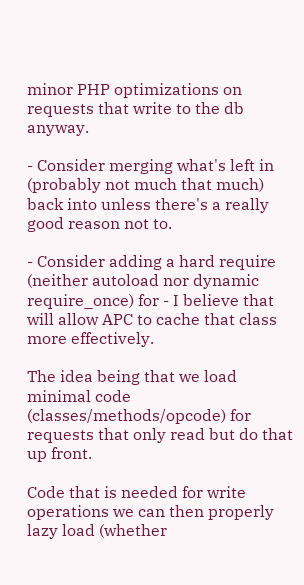minor PHP optimizations on requests that write to the db anyway.

- Consider merging what's left in (probably not much that much) back into unless there's a really good reason not to.

- Consider adding a hard require (neither autoload nor dynamic require_once) for - I believe that will allow APC to cache that class more effectively.

The idea being that we load minimal code (classes/methods/opcode) for requests that only read but do that up front.

Code that is needed for write operations we can then properly lazy load (whether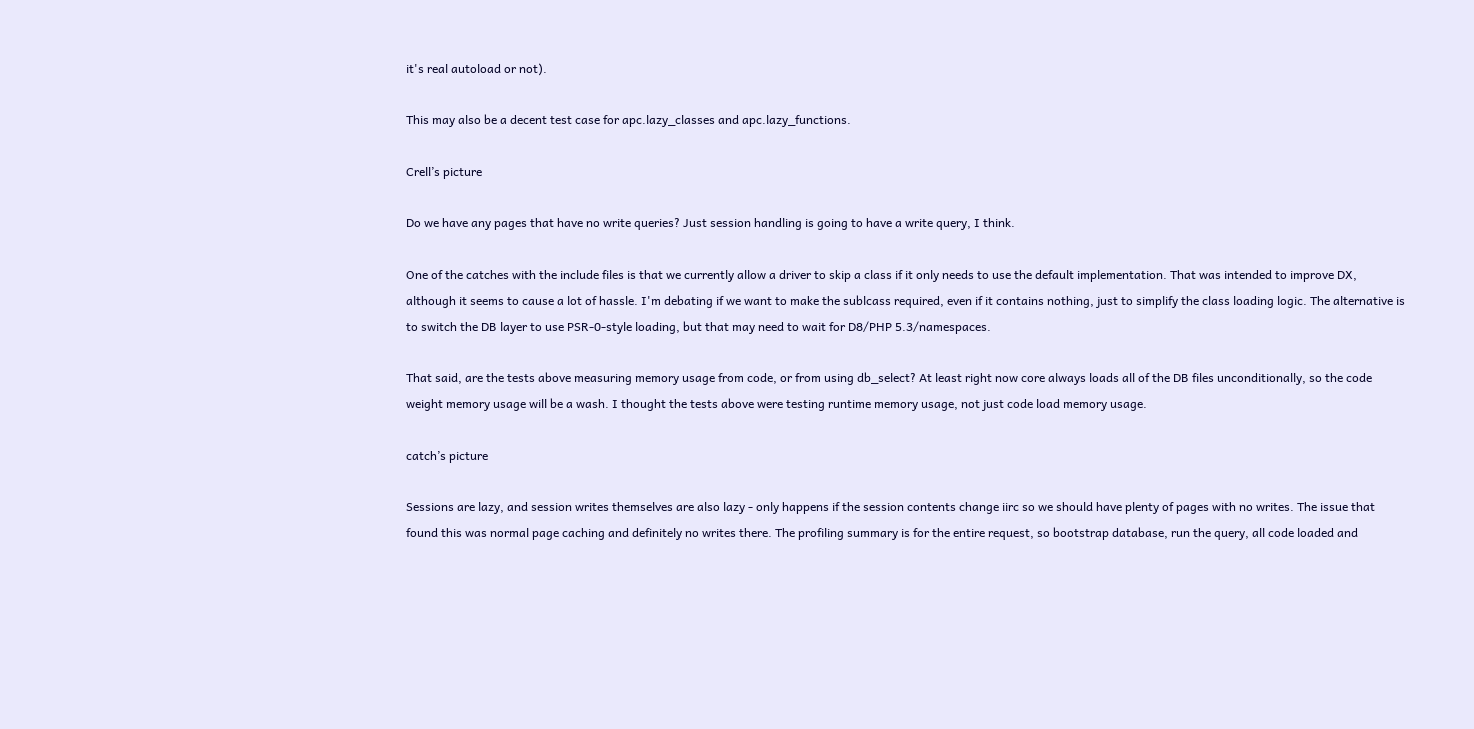it's real autoload or not).

This may also be a decent test case for apc.lazy_classes and apc.lazy_functions.

Crell’s picture

Do we have any pages that have no write queries? Just session handling is going to have a write query, I think.

One of the catches with the include files is that we currently allow a driver to skip a class if it only needs to use the default implementation. That was intended to improve DX, although it seems to cause a lot of hassle. I'm debating if we want to make the sublcass required, even if it contains nothing, just to simplify the class loading logic. The alternative is to switch the DB layer to use PSR-0-style loading, but that may need to wait for D8/PHP 5.3/namespaces.

That said, are the tests above measuring memory usage from code, or from using db_select? At least right now core always loads all of the DB files unconditionally, so the code weight memory usage will be a wash. I thought the tests above were testing runtime memory usage, not just code load memory usage.

catch’s picture

Sessions are lazy, and session writes themselves are also lazy - only happens if the session contents change iirc so we should have plenty of pages with no writes. The issue that found this was normal page caching and definitely no writes there. The profiling summary is for the entire request, so bootstrap database, run the query, all code loaded and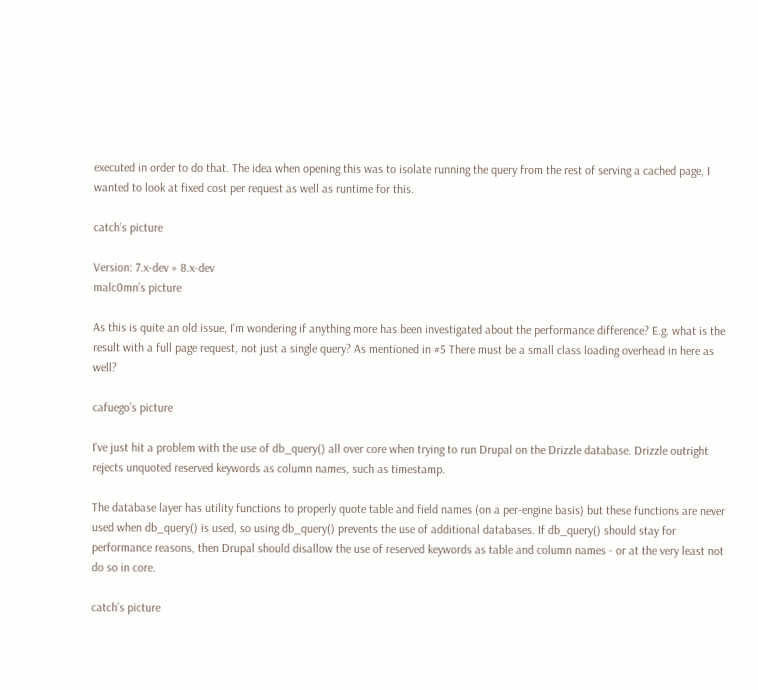executed in order to do that. The idea when opening this was to isolate running the query from the rest of serving a cached page, I wanted to look at fixed cost per request as well as runtime for this.

catch’s picture

Version: 7.x-dev » 8.x-dev
malc0mn’s picture

As this is quite an old issue, I'm wondering if anything more has been investigated about the performance difference? E.g. what is the result with a full page request, not just a single query? As mentioned in #5 There must be a small class loading overhead in here as well?

cafuego’s picture

I've just hit a problem with the use of db_query() all over core when trying to run Drupal on the Drizzle database. Drizzle outright rejects unquoted reserved keywords as column names, such as timestamp.

The database layer has utility functions to properly quote table and field names (on a per-engine basis) but these functions are never used when db_query() is used, so using db_query() prevents the use of additional databases. If db_query() should stay for performance reasons, then Drupal should disallow the use of reserved keywords as table and column names - or at the very least not do so in core.

catch’s picture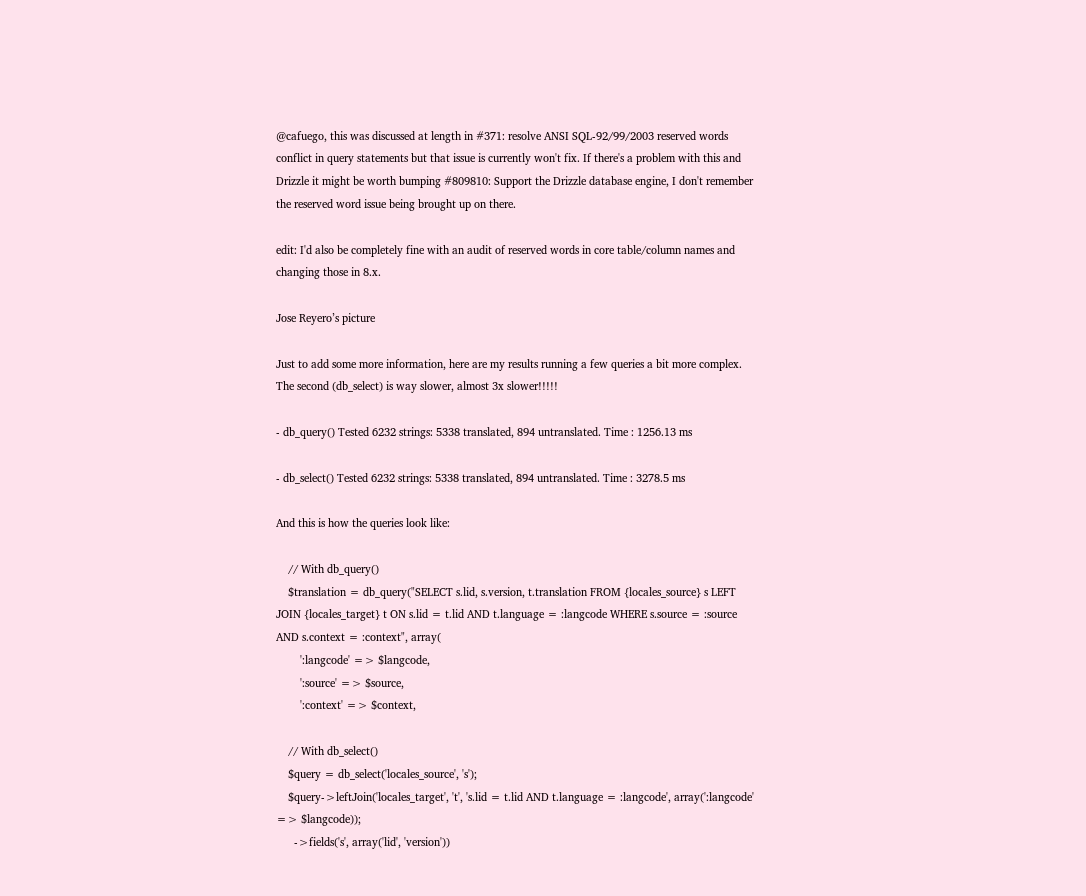@cafuego, this was discussed at length in #371: resolve ANSI SQL-92/99/2003 reserved words conflict in query statements but that issue is currently won't fix. If there's a problem with this and Drizzle it might be worth bumping #809810: Support the Drizzle database engine, I don't remember the reserved word issue being brought up on there.

edit: I'd also be completely fine with an audit of reserved words in core table/column names and changing those in 8.x.

Jose Reyero’s picture

Just to add some more information, here are my results running a few queries a bit more complex. The second (db_select) is way slower, almost 3x slower!!!!!

- db_query() Tested 6232 strings: 5338 translated, 894 untranslated. Time : 1256.13 ms

- db_select() Tested 6232 strings: 5338 translated, 894 untranslated. Time : 3278.5 ms

And this is how the queries look like:

    // With db_query()
    $translation = db_query("SELECT s.lid, s.version, t.translation FROM {locales_source} s LEFT JOIN {locales_target} t ON s.lid = t.lid AND t.language = :langcode WHERE s.source = :source AND s.context = :context", array(
        ':langcode' => $langcode,
        ':source' => $source,
        ':context' => $context,

    // With db_select()
    $query = db_select('locales_source', 's');
    $query->leftJoin('locales_target', 't', 's.lid = t.lid AND t.language = :langcode', array(':langcode' => $langcode));
      ->fields('s', array('lid', 'version'))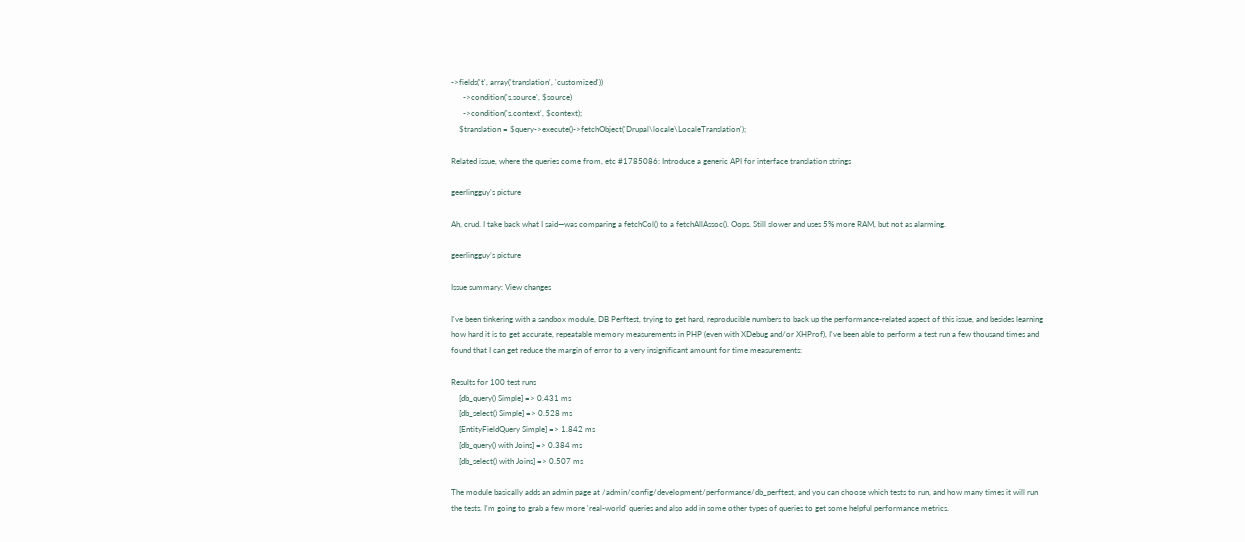->fields('t', array('translation', 'customized'))
      ->condition('s.source', $source)
      ->condition('s.context', $context);
    $translation = $query->execute()->fetchObject('Drupal\locale\LocaleTranslation');

Related issue, where the queries come from, etc #1785086: Introduce a generic API for interface translation strings

geerlingguy’s picture

Ah, crud. I take back what I said—was comparing a fetchCol() to a fetchAllAssoc(). Oops. Still slower and uses 5% more RAM, but not as alarming.

geerlingguy’s picture

Issue summary: View changes

I've been tinkering with a sandbox module, DB Perftest, trying to get hard, reproducible numbers to back up the performance-related aspect of this issue, and besides learning how hard it is to get accurate, repeatable memory measurements in PHP (even with XDebug and/or XHProf), I've been able to perform a test run a few thousand times and found that I can get reduce the margin of error to a very insignificant amount for time measurements:

Results for 100 test runs
    [db_query() Simple] => 0.431 ms
    [db_select() Simple] => 0.528 ms
    [EntityFieldQuery Simple] => 1.842 ms
    [db_query() with Joins] => 0.384 ms
    [db_select() with Joins] => 0.507 ms

The module basically adds an admin page at /admin/config/development/performance/db_perftest, and you can choose which tests to run, and how many times it will run the tests. I'm going to grab a few more 'real-world' queries and also add in some other types of queries to get some helpful performance metrics.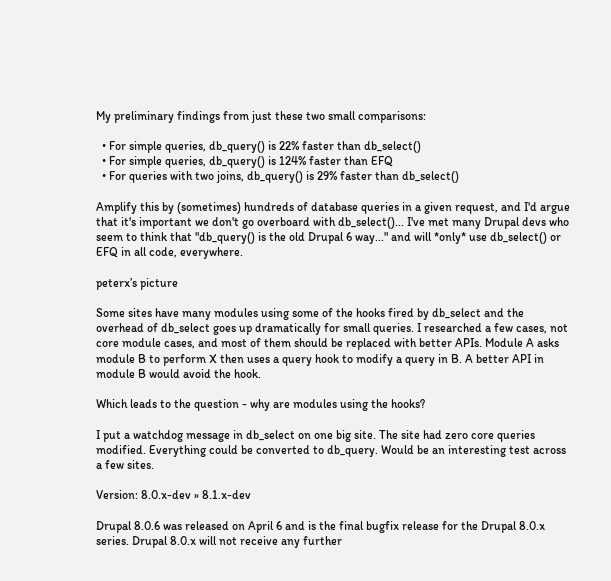My preliminary findings from just these two small comparisons:

  • For simple queries, db_query() is 22% faster than db_select()
  • For simple queries, db_query() is 124% faster than EFQ
  • For queries with two joins, db_query() is 29% faster than db_select()

Amplify this by (sometimes) hundreds of database queries in a given request, and I'd argue that it's important we don't go overboard with db_select()... I've met many Drupal devs who seem to think that "db_query() is the old Drupal 6 way..." and will *only* use db_select() or EFQ in all code, everywhere.

peterx’s picture

Some sites have many modules using some of the hooks fired by db_select and the overhead of db_select goes up dramatically for small queries. I researched a few cases, not core module cases, and most of them should be replaced with better APIs. Module A asks module B to perform X then uses a query hook to modify a query in B. A better API in module B would avoid the hook.

Which leads to the question - why are modules using the hooks?

I put a watchdog message in db_select on one big site. The site had zero core queries modified. Everything could be converted to db_query. Would be an interesting test across a few sites.

Version: 8.0.x-dev » 8.1.x-dev

Drupal 8.0.6 was released on April 6 and is the final bugfix release for the Drupal 8.0.x series. Drupal 8.0.x will not receive any further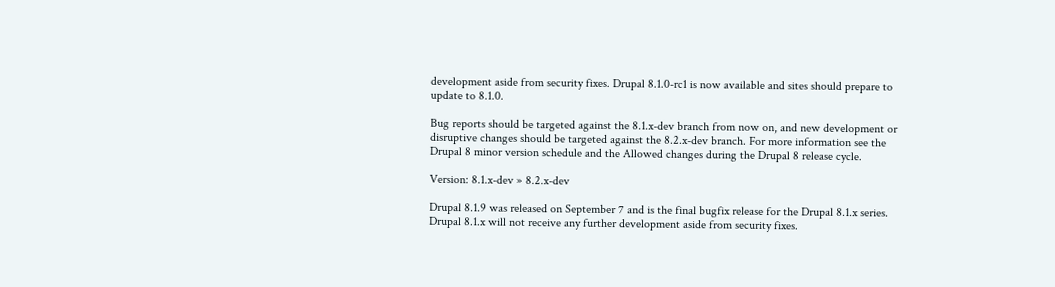development aside from security fixes. Drupal 8.1.0-rc1 is now available and sites should prepare to update to 8.1.0.

Bug reports should be targeted against the 8.1.x-dev branch from now on, and new development or disruptive changes should be targeted against the 8.2.x-dev branch. For more information see the Drupal 8 minor version schedule and the Allowed changes during the Drupal 8 release cycle.

Version: 8.1.x-dev » 8.2.x-dev

Drupal 8.1.9 was released on September 7 and is the final bugfix release for the Drupal 8.1.x series. Drupal 8.1.x will not receive any further development aside from security fixes.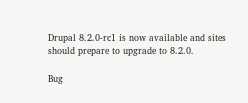Drupal 8.2.0-rc1 is now available and sites should prepare to upgrade to 8.2.0.

Bug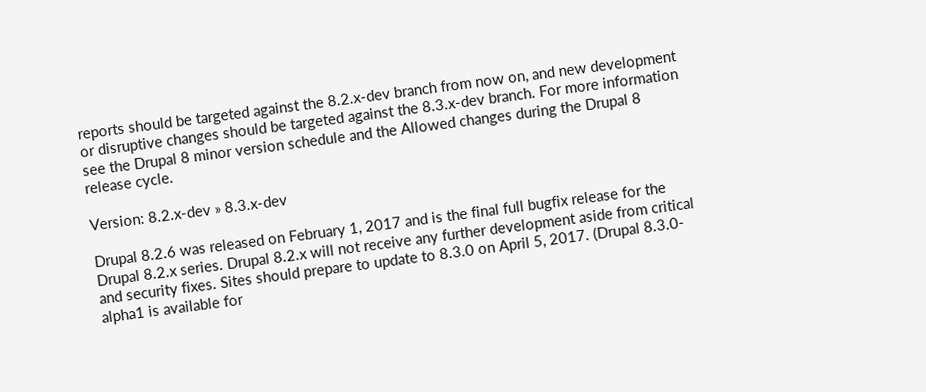reports should be targeted against the 8.2.x-dev branch from now on, and new development or disruptive changes should be targeted against the 8.3.x-dev branch. For more information see the Drupal 8 minor version schedule and the Allowed changes during the Drupal 8 release cycle.

Version: 8.2.x-dev » 8.3.x-dev

Drupal 8.2.6 was released on February 1, 2017 and is the final full bugfix release for the Drupal 8.2.x series. Drupal 8.2.x will not receive any further development aside from critical and security fixes. Sites should prepare to update to 8.3.0 on April 5, 2017. (Drupal 8.3.0-alpha1 is available for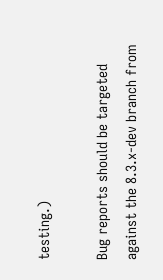testing.)

Bug reports should be targeted against the 8.3.x-dev branch from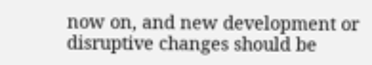now on, and new development or disruptive changes should be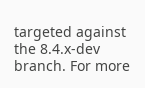targeted against the 8.4.x-dev branch. For more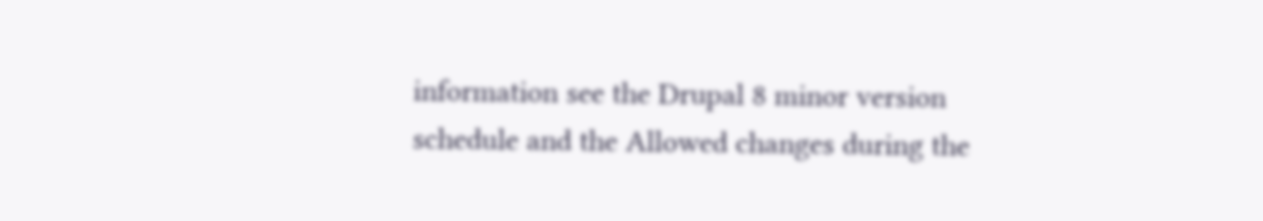information see the Drupal 8 minor version schedule and the Allowed changes during the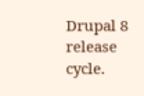Drupal 8 release cycle.